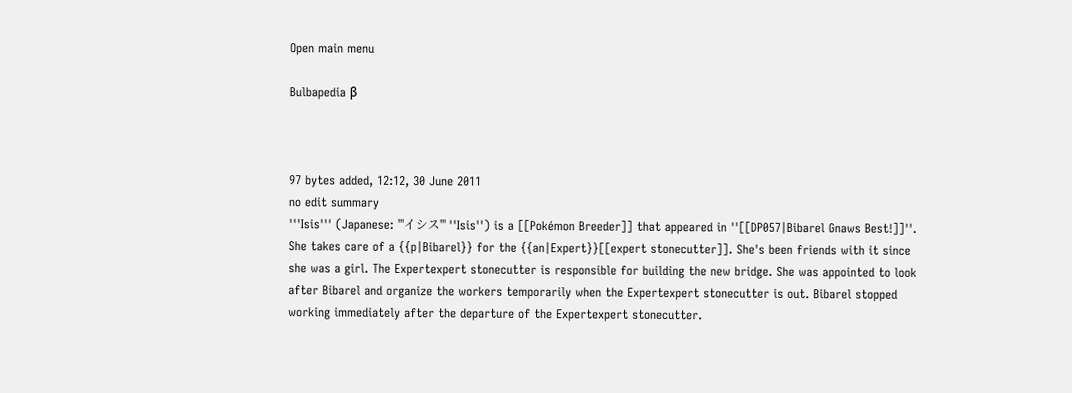Open main menu

Bulbapedia β



97 bytes added, 12:12, 30 June 2011
no edit summary
'''Isis''' (Japanese: '''イシス''' ''Isis'') is a [[Pokémon Breeder]] that appeared in ''[[DP057|Bibarel Gnaws Best!]]''.
She takes care of a {{p|Bibarel}} for the {{an|Expert}}[[expert stonecutter]]. She's been friends with it since she was a girl. The Expertexpert stonecutter is responsible for building the new bridge. She was appointed to look after Bibarel and organize the workers temporarily when the Expertexpert stonecutter is out. Bibarel stopped working immediately after the departure of the Expertexpert stonecutter.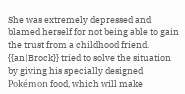She was extremely depressed and blamed herself for not being able to gain the trust from a childhood friend. {{an|Brock}} tried to solve the situation by giving his specially designed Pokémon food, which will make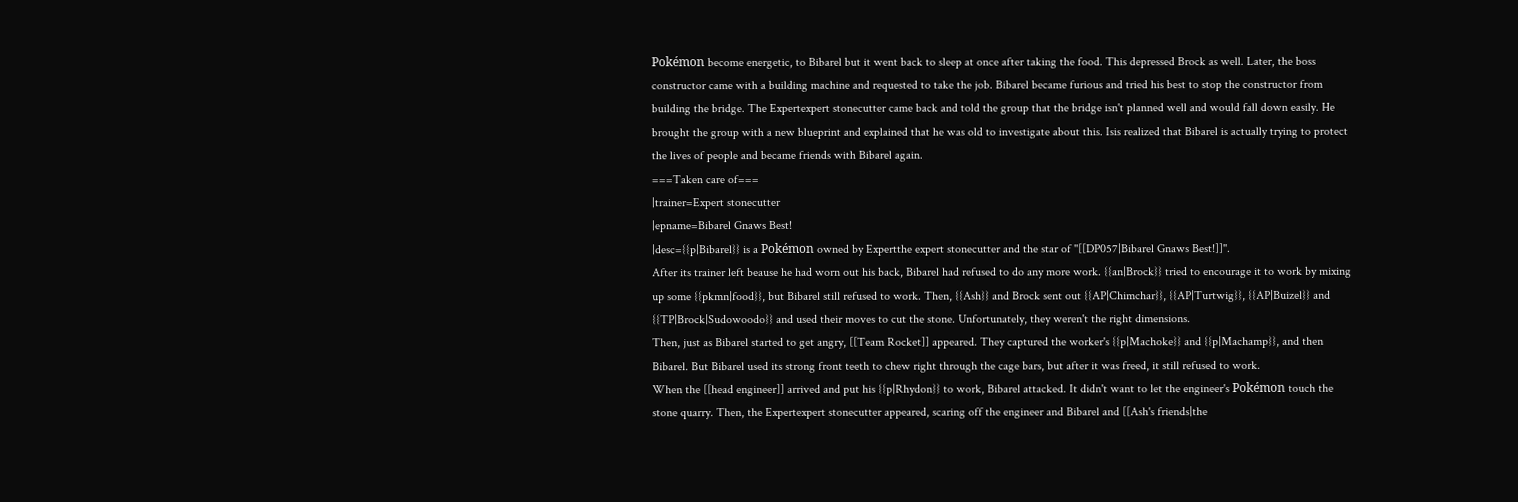Pokémon become energetic, to Bibarel but it went back to sleep at once after taking the food. This depressed Brock as well. Later, the boss constructor came with a building machine and requested to take the job. Bibarel became furious and tried his best to stop the constructor from building the bridge. The Expertexpert stonecutter came back and told the group that the bridge isn't planned well and would fall down easily. He brought the group with a new blueprint and explained that he was old to investigate about this. Isis realized that Bibarel is actually trying to protect the lives of people and became friends with Bibarel again.
===Taken care of===
|trainer=Expert stonecutter
|epname=Bibarel Gnaws Best!
|desc={{p|Bibarel}} is a Pokémon owned by Expertthe expert stonecutter and the star of ''[[DP057|Bibarel Gnaws Best!]]''.
After its trainer left beause he had worn out his back, Bibarel had refused to do any more work. {{an|Brock}} tried to encourage it to work by mixing up some {{pkmn|food}}, but Bibarel still refused to work. Then, {{Ash}} and Brock sent out {{AP|Chimchar}}, {{AP|Turtwig}}, {{AP|Buizel}} and {{TP|Brock|Sudowoodo}} and used their moves to cut the stone. Unfortunately, they weren't the right dimensions.
Then, just as Bibarel started to get angry, [[Team Rocket]] appeared. They captured the worker's {{p|Machoke}} and {{p|Machamp}}, and then Bibarel. But Bibarel used its strong front teeth to chew right through the cage bars, but after it was freed, it still refused to work.
When the [[head engineer]] arrived and put his {{p|Rhydon}} to work, Bibarel attacked. It didn't want to let the engineer's Pokémon touch the stone quarry. Then, the Expertexpert stonecutter appeared, scaring off the engineer and Bibarel and [[Ash's friends|the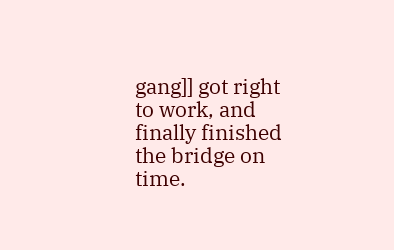gang]] got right to work, and finally finished the bridge on time.